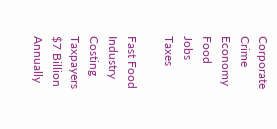Corporate Crime Economy Food Jobs Taxes

Fast Food Industry Costing Taxpayers $7 Billion Annually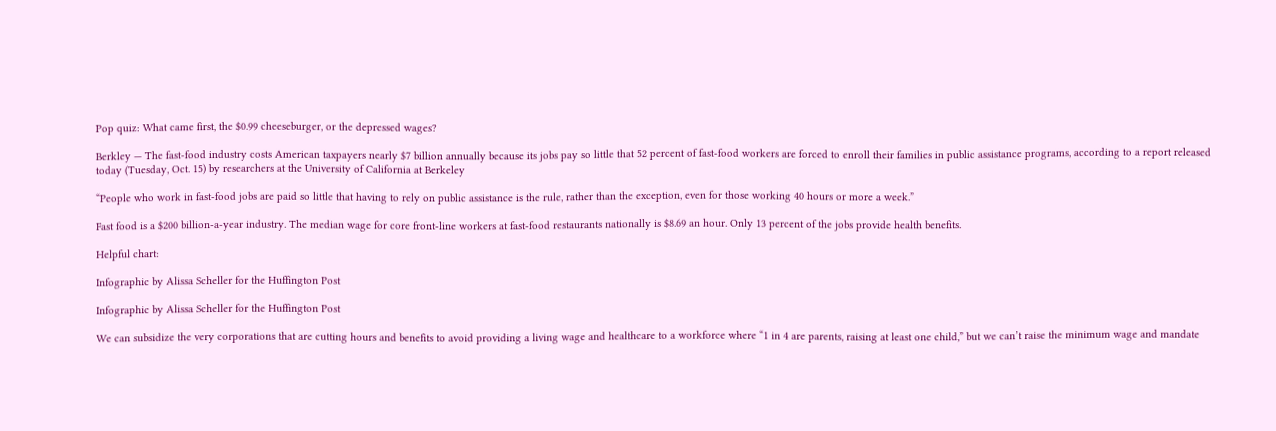Pop quiz: What came first, the $0.99 cheeseburger, or the depressed wages?

Berkley — The fast-food industry costs American taxpayers nearly $7 billion annually because its jobs pay so little that 52 percent of fast-food workers are forced to enroll their families in public assistance programs, according to a report released today (Tuesday, Oct. 15) by researchers at the University of California at Berkeley

“People who work in fast-food jobs are paid so little that having to rely on public assistance is the rule, rather than the exception, even for those working 40 hours or more a week.”

Fast food is a $200 billion-a-year industry. The median wage for core front-line workers at fast-food restaurants nationally is $8.69 an hour. Only 13 percent of the jobs provide health benefits.

Helpful chart:

Infographic by Alissa Scheller for the Huffington Post

Infographic by Alissa Scheller for the Huffington Post

We can subsidize the very corporations that are cutting hours and benefits to avoid providing a living wage and healthcare to a workforce where “1 in 4 are parents, raising at least one child,” but we can’t raise the minimum wage and mandate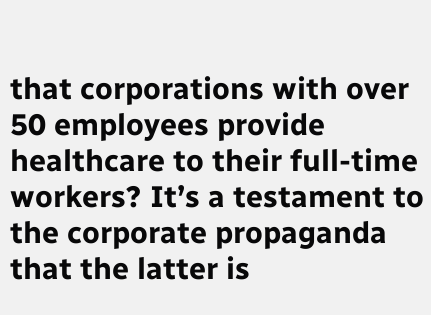that corporations with over 50 employees provide healthcare to their full-time workers? It’s a testament to the corporate propaganda that the latter is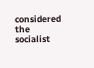considered the socialist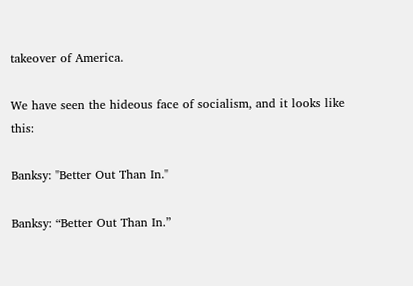takeover of America.

We have seen the hideous face of socialism, and it looks like this:

Banksy: "Better Out Than In."

Banksy: “Better Out Than In.”